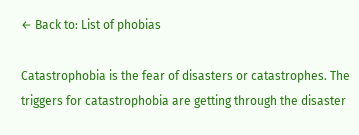← Back to: List of phobias

Catastrophobia is the fear of disasters or catastrophes. The triggers for catastrophobia are getting through the disaster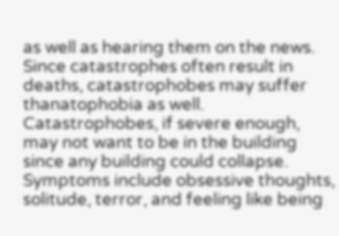as well as hearing them on the news. Since catastrophes often result in deaths, catastrophobes may suffer thanatophobia as well. Catastrophobes, if severe enough, may not want to be in the building since any building could collapse. Symptoms include obsessive thoughts, solitude, terror, and feeling like being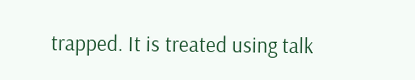trapped. It is treated using talk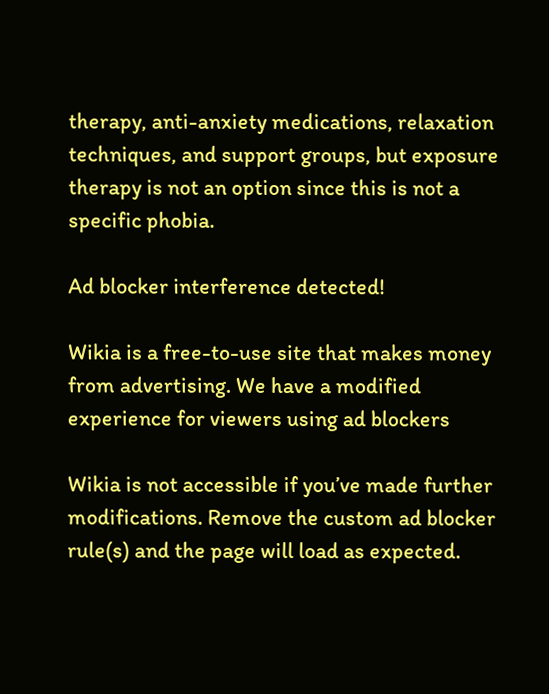therapy, anti-anxiety medications, relaxation techniques, and support groups, but exposure therapy is not an option since this is not a specific phobia.

Ad blocker interference detected!

Wikia is a free-to-use site that makes money from advertising. We have a modified experience for viewers using ad blockers

Wikia is not accessible if you’ve made further modifications. Remove the custom ad blocker rule(s) and the page will load as expected.